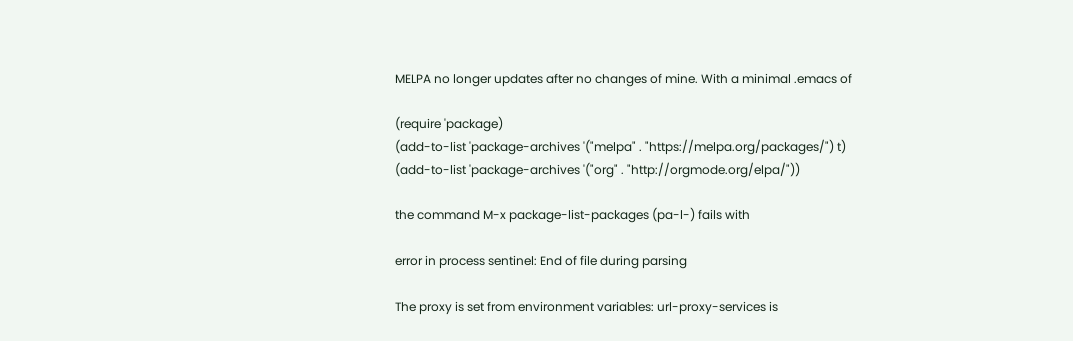MELPA no longer updates after no changes of mine. With a minimal .emacs of

(require 'package)
(add-to-list 'package-archives '("melpa" . "https://melpa.org/packages/") t)
(add-to-list 'package-archives '("org" . "http://orgmode.org/elpa/"))

the command M-x package-list-packages (pa-l-) fails with

error in process sentinel: End of file during parsing

The proxy is set from environment variables: url-proxy-services is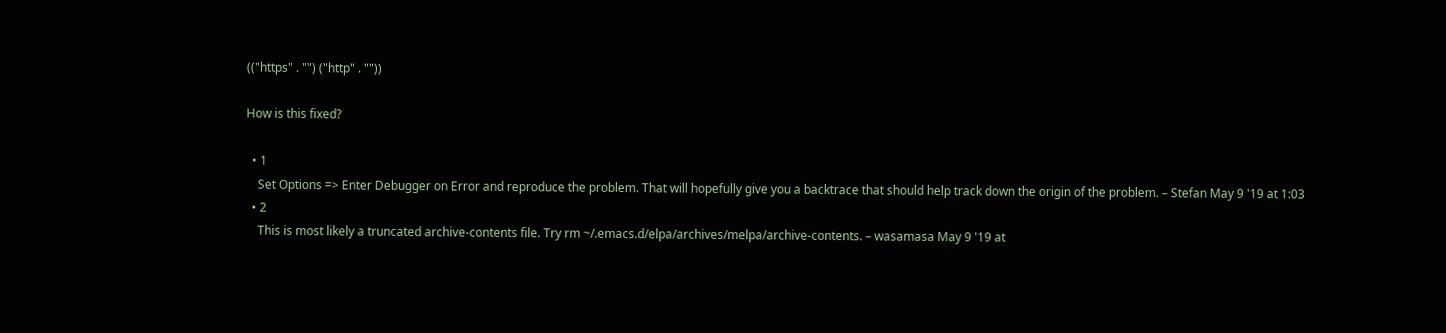(("https" . "") ("http" . ""))

How is this fixed?

  • 1
    Set Options => Enter Debugger on Error and reproduce the problem. That will hopefully give you a backtrace that should help track down the origin of the problem. – Stefan May 9 '19 at 1:03
  • 2
    This is most likely a truncated archive-contents file. Try rm ~/.emacs.d/elpa/archives/melpa/archive-contents. – wasamasa May 9 '19 at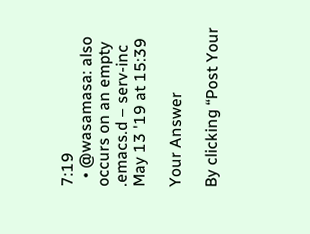7:19
  • @wasamasa: also occurs on an empty .emacs.d – serv-inc May 13 '19 at 15:39

Your Answer

By clicking “Post Your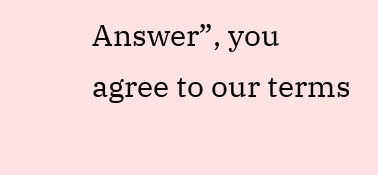Answer”, you agree to our terms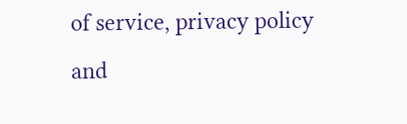of service, privacy policy and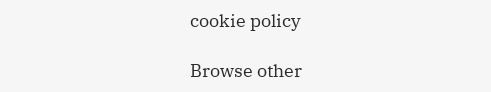cookie policy

Browse other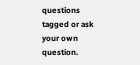questions tagged or ask your own question.